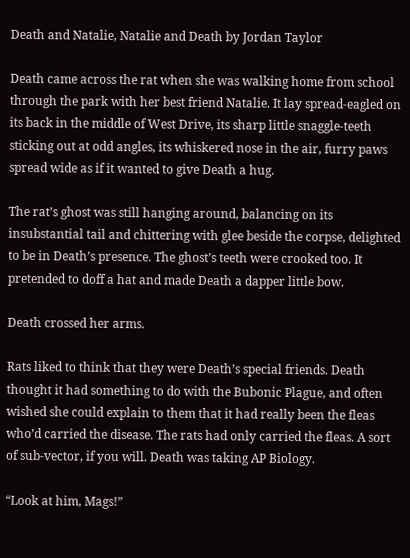Death and Natalie, Natalie and Death by Jordan Taylor

Death came across the rat when she was walking home from school through the park with her best friend Natalie. It lay spread-eagled on its back in the middle of West Drive, its sharp little snaggle-teeth sticking out at odd angles, its whiskered nose in the air, furry paws spread wide as if it wanted to give Death a hug.

The rat’s ghost was still hanging around, balancing on its insubstantial tail and chittering with glee beside the corpse, delighted to be in Death’s presence. The ghost’s teeth were crooked too. It pretended to doff a hat and made Death a dapper little bow.

Death crossed her arms.

Rats liked to think that they were Death’s special friends. Death thought it had something to do with the Bubonic Plague, and often wished she could explain to them that it had really been the fleas who’d carried the disease. The rats had only carried the fleas. A sort of sub-vector, if you will. Death was taking AP Biology.

“Look at him, Mags!”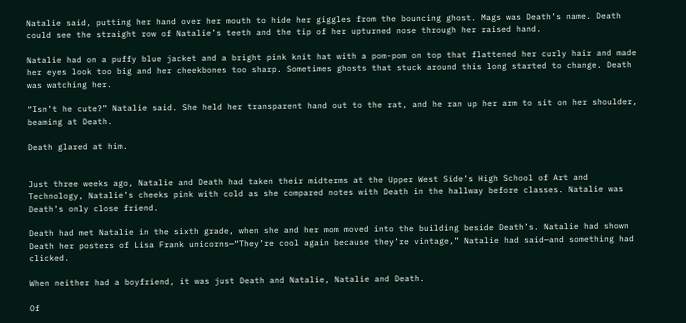Natalie said, putting her hand over her mouth to hide her giggles from the bouncing ghost. Mags was Death’s name. Death could see the straight row of Natalie’s teeth and the tip of her upturned nose through her raised hand.

Natalie had on a puffy blue jacket and a bright pink knit hat with a pom-pom on top that flattened her curly hair and made her eyes look too big and her cheekbones too sharp. Sometimes ghosts that stuck around this long started to change. Death was watching her.

“Isn’t he cute?” Natalie said. She held her transparent hand out to the rat, and he ran up her arm to sit on her shoulder, beaming at Death.

Death glared at him.


Just three weeks ago, Natalie and Death had taken their midterms at the Upper West Side’s High School of Art and Technology, Natalie’s cheeks pink with cold as she compared notes with Death in the hallway before classes. Natalie was Death’s only close friend.

Death had met Natalie in the sixth grade, when she and her mom moved into the building beside Death’s. Natalie had shown Death her posters of Lisa Frank unicorns—“They’re cool again because they’re vintage,” Natalie had said—and something had clicked.

When neither had a boyfriend, it was just Death and Natalie, Natalie and Death.

Of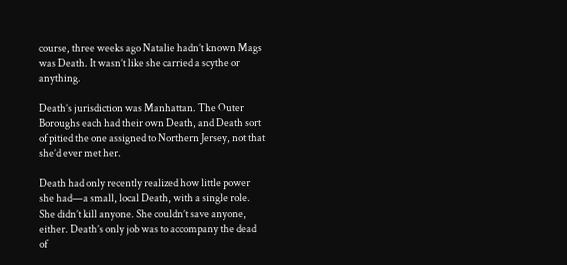course, three weeks ago Natalie hadn’t known Mags was Death. It wasn’t like she carried a scythe or anything.

Death’s jurisdiction was Manhattan. The Outer Boroughs each had their own Death, and Death sort of pitied the one assigned to Northern Jersey, not that she’d ever met her.

Death had only recently realized how little power she had—a small, local Death, with a single role. She didn’t kill anyone. She couldn’t save anyone, either. Death’s only job was to accompany the dead of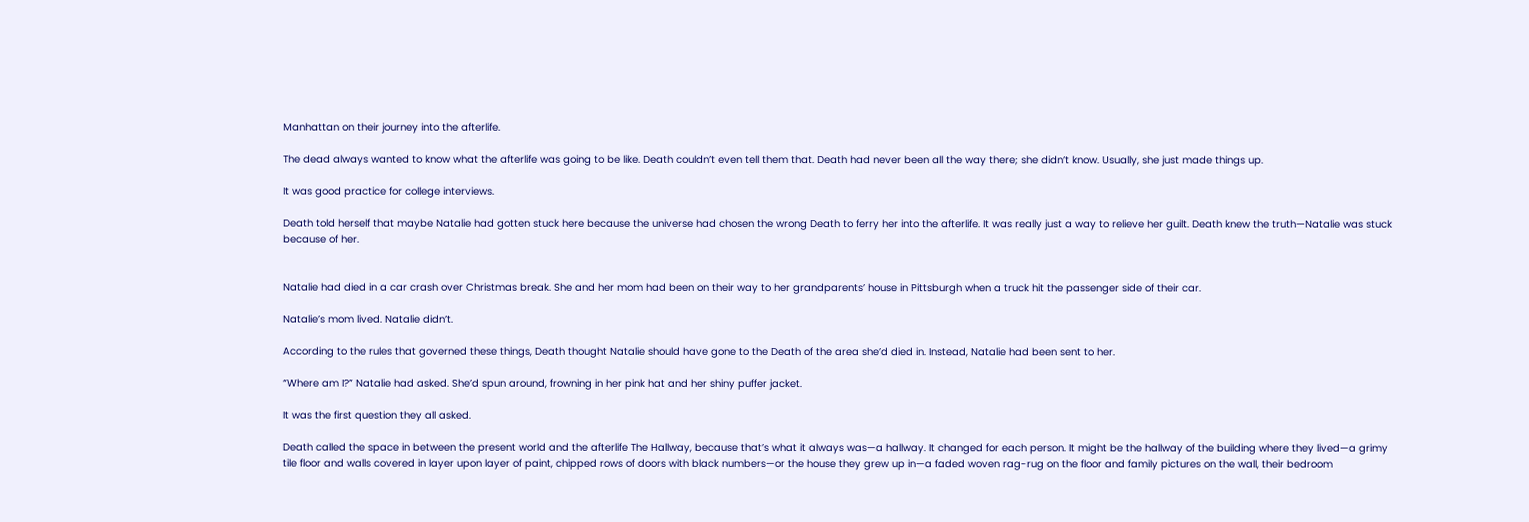Manhattan on their journey into the afterlife.

The dead always wanted to know what the afterlife was going to be like. Death couldn’t even tell them that. Death had never been all the way there; she didn’t know. Usually, she just made things up.

It was good practice for college interviews.

Death told herself that maybe Natalie had gotten stuck here because the universe had chosen the wrong Death to ferry her into the afterlife. It was really just a way to relieve her guilt. Death knew the truth—Natalie was stuck because of her.


Natalie had died in a car crash over Christmas break. She and her mom had been on their way to her grandparents’ house in Pittsburgh when a truck hit the passenger side of their car.

Natalie’s mom lived. Natalie didn’t.

According to the rules that governed these things, Death thought Natalie should have gone to the Death of the area she’d died in. Instead, Natalie had been sent to her.

“Where am I?” Natalie had asked. She’d spun around, frowning in her pink hat and her shiny puffer jacket.

It was the first question they all asked.

Death called the space in between the present world and the afterlife The Hallway, because that’s what it always was—a hallway. It changed for each person. It might be the hallway of the building where they lived—a grimy tile floor and walls covered in layer upon layer of paint, chipped rows of doors with black numbers—or the house they grew up in—a faded woven rag-rug on the floor and family pictures on the wall, their bedroom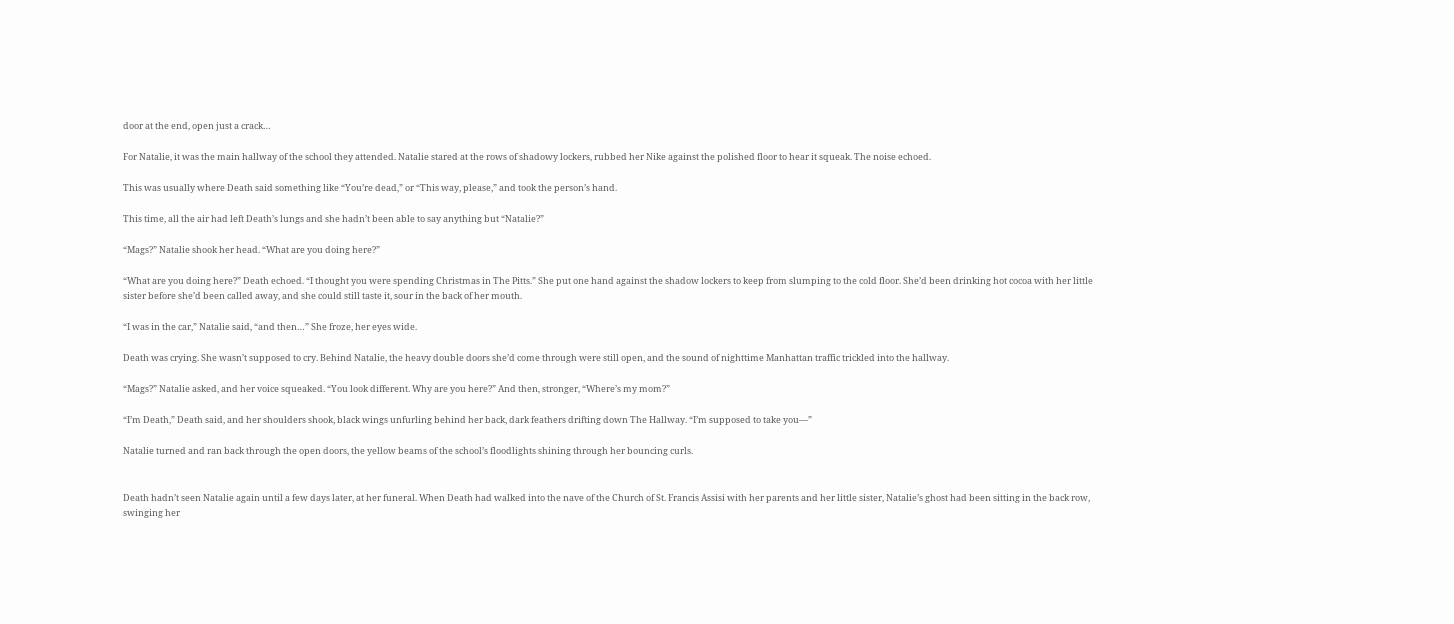door at the end, open just a crack…

For Natalie, it was the main hallway of the school they attended. Natalie stared at the rows of shadowy lockers, rubbed her Nike against the polished floor to hear it squeak. The noise echoed.

This was usually where Death said something like “You’re dead,” or “This way, please,” and took the person’s hand.

This time, all the air had left Death’s lungs and she hadn’t been able to say anything but “Natalie?”

“Mags?” Natalie shook her head. “What are you doing here?”

“What are you doing here?” Death echoed. “I thought you were spending Christmas in The Pitts.” She put one hand against the shadow lockers to keep from slumping to the cold floor. She’d been drinking hot cocoa with her little sister before she’d been called away, and she could still taste it, sour in the back of her mouth.

“I was in the car,” Natalie said, “and then…” She froze, her eyes wide.

Death was crying. She wasn’t supposed to cry. Behind Natalie, the heavy double doors she’d come through were still open, and the sound of nighttime Manhattan traffic trickled into the hallway.

“Mags?” Natalie asked, and her voice squeaked. “You look different. Why are you here?” And then, stronger, “Where’s my mom?”

“I’m Death,” Death said, and her shoulders shook, black wings unfurling behind her back, dark feathers drifting down The Hallway. “I’m supposed to take you—”

Natalie turned and ran back through the open doors, the yellow beams of the school’s floodlights shining through her bouncing curls.


Death hadn’t seen Natalie again until a few days later, at her funeral. When Death had walked into the nave of the Church of St. Francis Assisi with her parents and her little sister, Natalie’s ghost had been sitting in the back row, swinging her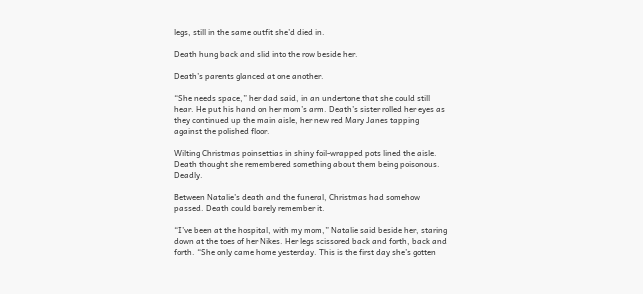legs, still in the same outfit she’d died in.

Death hung back and slid into the row beside her.

Death’s parents glanced at one another.

“She needs space,” her dad said, in an undertone that she could still hear. He put his hand on her mom’s arm. Death’s sister rolled her eyes as they continued up the main aisle, her new red Mary Janes tapping against the polished floor.

Wilting Christmas poinsettias in shiny foil-wrapped pots lined the aisle. Death thought she remembered something about them being poisonous. Deadly.

Between Natalie’s death and the funeral, Christmas had somehow passed. Death could barely remember it.

“I’ve been at the hospital, with my mom,” Natalie said beside her, staring down at the toes of her Nikes. Her legs scissored back and forth, back and forth. “She only came home yesterday. This is the first day she’s gotten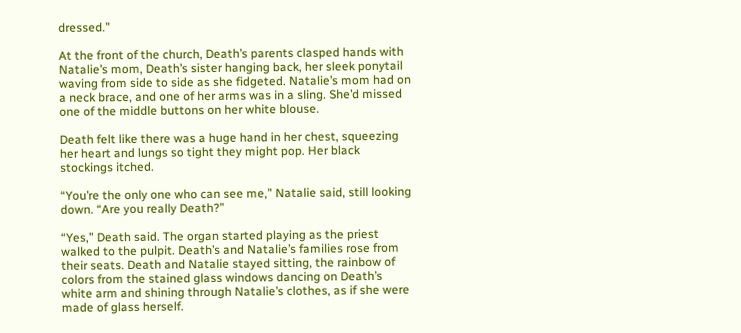dressed.”

At the front of the church, Death’s parents clasped hands with Natalie’s mom, Death’s sister hanging back, her sleek ponytail waving from side to side as she fidgeted. Natalie’s mom had on a neck brace, and one of her arms was in a sling. She’d missed one of the middle buttons on her white blouse.

Death felt like there was a huge hand in her chest, squeezing her heart and lungs so tight they might pop. Her black stockings itched.

“You’re the only one who can see me,” Natalie said, still looking down. “Are you really Death?”

“Yes,” Death said. The organ started playing as the priest walked to the pulpit. Death’s and Natalie’s families rose from their seats. Death and Natalie stayed sitting, the rainbow of colors from the stained glass windows dancing on Death’s white arm and shining through Natalie’s clothes, as if she were made of glass herself.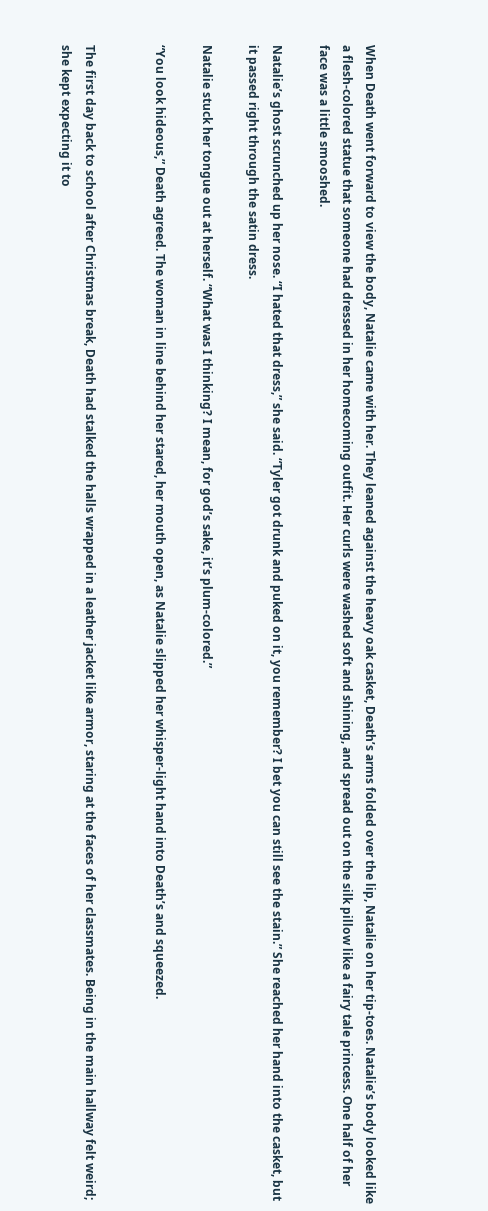When Death went forward to view the body, Natalie came with her. They leaned against the heavy oak casket, Death’s arms folded over the lip, Natalie on her tip-toes. Natalie’s body looked like a flesh-colored statue that someone had dressed in her homecoming outfit. Her curls were washed soft and shining, and spread out on the silk pillow like a fairy tale princess. One half of her face was a little smooshed.

Natalie’s ghost scrunched up her nose. “I hated that dress,” she said. “Tyler got drunk and puked on it, you remember? I bet you can still see the stain.” She reached her hand into the casket, but it passed right through the satin dress.

Natalie stuck her tongue out at herself. “What was I thinking? I mean, for god’s sake, it’s plum-colored.”

“You look hideous,” Death agreed. The woman in line behind her stared, her mouth open, as Natalie slipped her whisper-light hand into Death’s and squeezed.


The first day back to school after Christmas break, Death had stalked the halls wrapped in a leather jacket like armor, staring at the faces of her classmates. Being in the main hallway felt weird; she kept expecting it to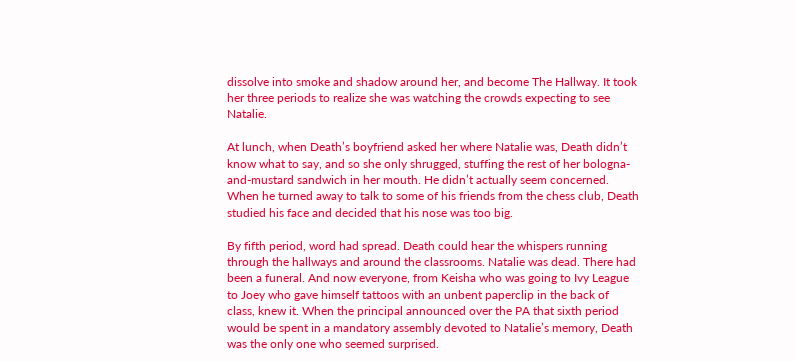dissolve into smoke and shadow around her, and become The Hallway. It took her three periods to realize she was watching the crowds expecting to see Natalie.

At lunch, when Death’s boyfriend asked her where Natalie was, Death didn’t know what to say, and so she only shrugged, stuffing the rest of her bologna-and-mustard sandwich in her mouth. He didn’t actually seem concerned. When he turned away to talk to some of his friends from the chess club, Death studied his face and decided that his nose was too big.

By fifth period, word had spread. Death could hear the whispers running through the hallways and around the classrooms. Natalie was dead. There had been a funeral. And now everyone, from Keisha who was going to Ivy League to Joey who gave himself tattoos with an unbent paperclip in the back of class, knew it. When the principal announced over the PA that sixth period would be spent in a mandatory assembly devoted to Natalie’s memory, Death was the only one who seemed surprised.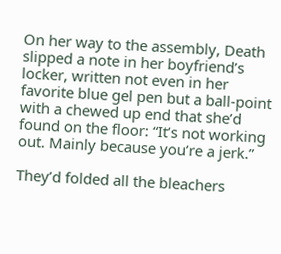On her way to the assembly, Death slipped a note in her boyfriend’s locker, written not even in her favorite blue gel pen but a ball-point with a chewed up end that she’d found on the floor: “It’s not working out. Mainly because you’re a jerk.”

They’d folded all the bleachers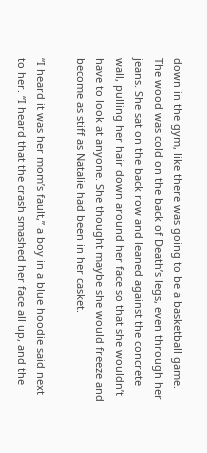down in the gym, like there was going to be a basketball game. The wood was cold on the back of Death’s legs, even through her jeans. She sat on the back row and leaned against the concrete wall, pulling her hair down around her face so that she wouldn’t have to look at anyone. She thought maybe she would freeze and become as stiff as Natalie had been in her casket.

“I heard it was her mom’s fault,” a boy in a blue hoodie said next to her. “I heard that the crash smashed her face all up, and the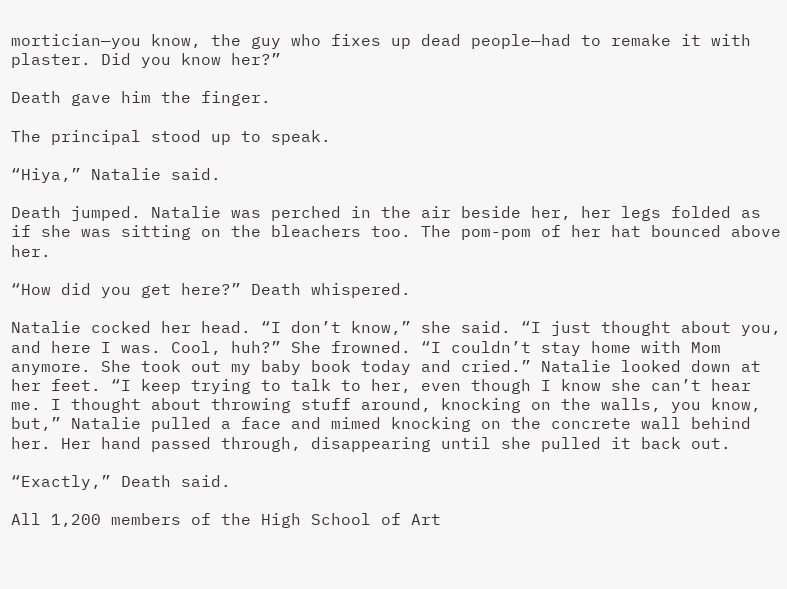mortician—you know, the guy who fixes up dead people—had to remake it with plaster. Did you know her?”

Death gave him the finger.

The principal stood up to speak.

“Hiya,” Natalie said.

Death jumped. Natalie was perched in the air beside her, her legs folded as if she was sitting on the bleachers too. The pom-pom of her hat bounced above her.

“How did you get here?” Death whispered.

Natalie cocked her head. “I don’t know,” she said. “I just thought about you, and here I was. Cool, huh?” She frowned. “I couldn’t stay home with Mom anymore. She took out my baby book today and cried.” Natalie looked down at her feet. “I keep trying to talk to her, even though I know she can’t hear me. I thought about throwing stuff around, knocking on the walls, you know, but,” Natalie pulled a face and mimed knocking on the concrete wall behind her. Her hand passed through, disappearing until she pulled it back out.

“Exactly,” Death said.

All 1,200 members of the High School of Art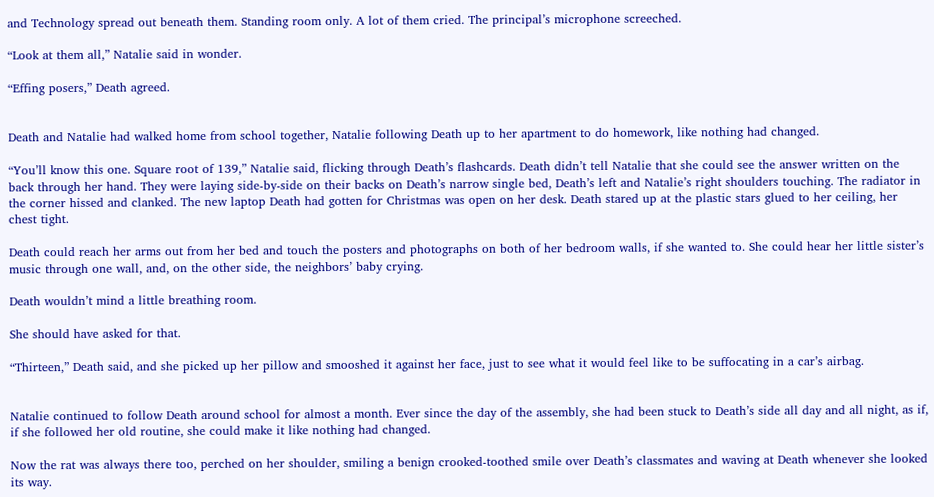and Technology spread out beneath them. Standing room only. A lot of them cried. The principal’s microphone screeched.

“Look at them all,” Natalie said in wonder.

“Effing posers,” Death agreed.


Death and Natalie had walked home from school together, Natalie following Death up to her apartment to do homework, like nothing had changed.

“You’ll know this one. Square root of 139,” Natalie said, flicking through Death’s flashcards. Death didn’t tell Natalie that she could see the answer written on the back through her hand. They were laying side-by-side on their backs on Death’s narrow single bed, Death’s left and Natalie’s right shoulders touching. The radiator in the corner hissed and clanked. The new laptop Death had gotten for Christmas was open on her desk. Death stared up at the plastic stars glued to her ceiling, her chest tight.

Death could reach her arms out from her bed and touch the posters and photographs on both of her bedroom walls, if she wanted to. She could hear her little sister’s music through one wall, and, on the other side, the neighbors’ baby crying.

Death wouldn’t mind a little breathing room.

She should have asked for that.

“Thirteen,” Death said, and she picked up her pillow and smooshed it against her face, just to see what it would feel like to be suffocating in a car’s airbag.


Natalie continued to follow Death around school for almost a month. Ever since the day of the assembly, she had been stuck to Death’s side all day and all night, as if, if she followed her old routine, she could make it like nothing had changed.

Now the rat was always there too, perched on her shoulder, smiling a benign crooked-toothed smile over Death’s classmates and waving at Death whenever she looked its way.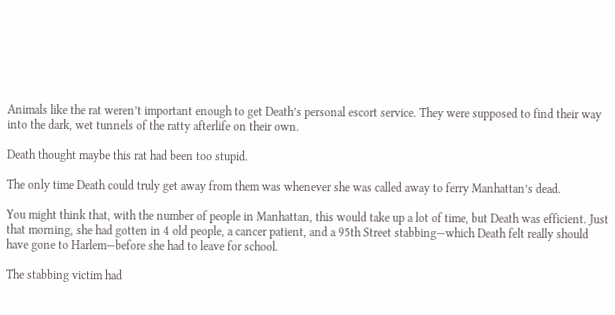Animals like the rat weren’t important enough to get Death’s personal escort service. They were supposed to find their way into the dark, wet tunnels of the ratty afterlife on their own.

Death thought maybe this rat had been too stupid.

The only time Death could truly get away from them was whenever she was called away to ferry Manhattan’s dead.

You might think that, with the number of people in Manhattan, this would take up a lot of time, but Death was efficient. Just that morning, she had gotten in 4 old people, a cancer patient, and a 95th Street stabbing—which Death felt really should have gone to Harlem—before she had to leave for school.

The stabbing victim had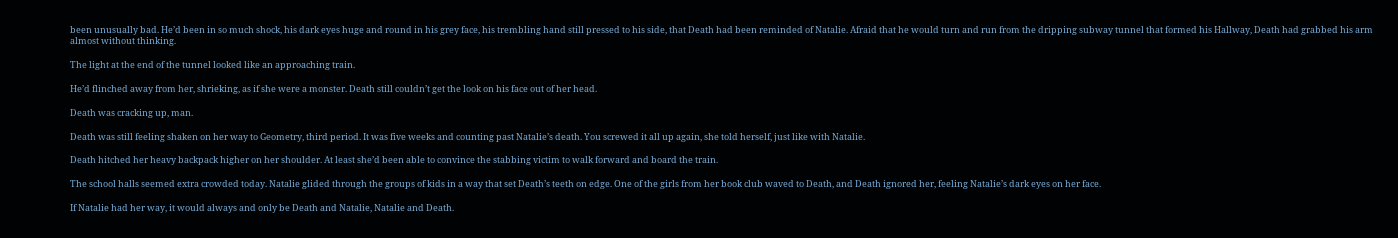been unusually bad. He’d been in so much shock, his dark eyes huge and round in his grey face, his trembling hand still pressed to his side, that Death had been reminded of Natalie. Afraid that he would turn and run from the dripping subway tunnel that formed his Hallway, Death had grabbed his arm almost without thinking.

The light at the end of the tunnel looked like an approaching train.

He’d flinched away from her, shrieking, as if she were a monster. Death still couldn’t get the look on his face out of her head.

Death was cracking up, man.

Death was still feeling shaken on her way to Geometry, third period. It was five weeks and counting past Natalie’s death. You screwed it all up again, she told herself, just like with Natalie.

Death hitched her heavy backpack higher on her shoulder. At least she’d been able to convince the stabbing victim to walk forward and board the train.

The school halls seemed extra crowded today. Natalie glided through the groups of kids in a way that set Death’s teeth on edge. One of the girls from her book club waved to Death, and Death ignored her, feeling Natalie’s dark eyes on her face.

If Natalie had her way, it would always and only be Death and Natalie, Natalie and Death.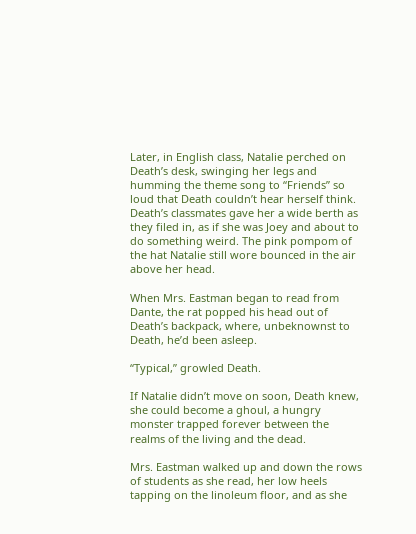Later, in English class, Natalie perched on Death’s desk, swinging her legs and humming the theme song to “Friends” so loud that Death couldn’t hear herself think. Death’s classmates gave her a wide berth as they filed in, as if she was Joey and about to do something weird. The pink pompom of the hat Natalie still wore bounced in the air above her head.

When Mrs. Eastman began to read from Dante, the rat popped his head out of Death’s backpack, where, unbeknownst to Death, he’d been asleep.

“Typical,” growled Death.

If Natalie didn’t move on soon, Death knew, she could become a ghoul, a hungry monster trapped forever between the realms of the living and the dead.

Mrs. Eastman walked up and down the rows of students as she read, her low heels tapping on the linoleum floor, and as she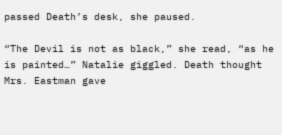passed Death’s desk, she paused.

“The Devil is not as black,” she read, “as he is painted…” Natalie giggled. Death thought Mrs. Eastman gave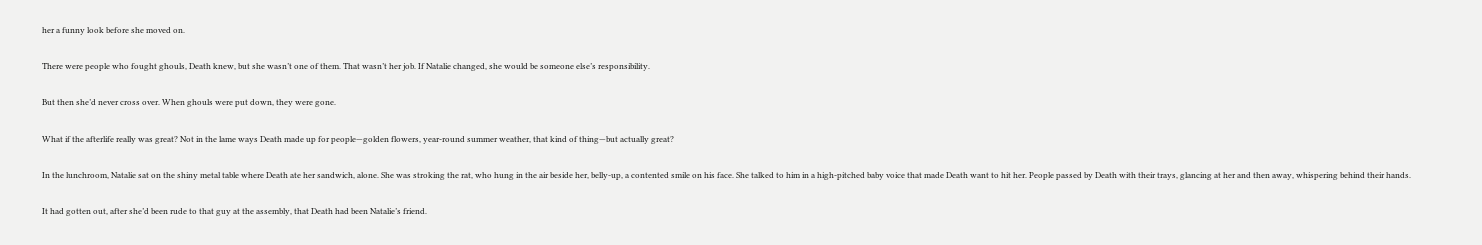her a funny look before she moved on.

There were people who fought ghouls, Death knew, but she wasn’t one of them. That wasn’t her job. If Natalie changed, she would be someone else’s responsibility.

But then she’d never cross over. When ghouls were put down, they were gone.

What if the afterlife really was great? Not in the lame ways Death made up for people—golden flowers, year-round summer weather, that kind of thing—but actually great?

In the lunchroom, Natalie sat on the shiny metal table where Death ate her sandwich, alone. She was stroking the rat, who hung in the air beside her, belly-up, a contented smile on his face. She talked to him in a high-pitched baby voice that made Death want to hit her. People passed by Death with their trays, glancing at her and then away, whispering behind their hands.

It had gotten out, after she’d been rude to that guy at the assembly, that Death had been Natalie’s friend.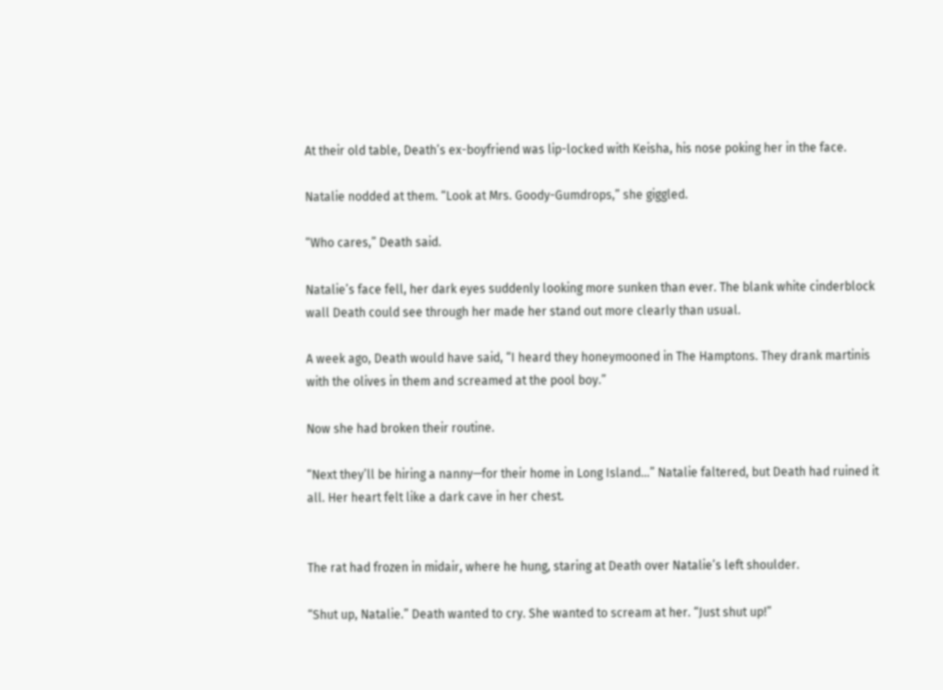At their old table, Death’s ex-boyfriend was lip-locked with Keisha, his nose poking her in the face.

Natalie nodded at them. “Look at Mrs. Goody-Gumdrops,” she giggled.

“Who cares,” Death said.

Natalie’s face fell, her dark eyes suddenly looking more sunken than ever. The blank white cinderblock wall Death could see through her made her stand out more clearly than usual.

A week ago, Death would have said, “I heard they honeymooned in The Hamptons. They drank martinis with the olives in them and screamed at the pool boy.”

Now she had broken their routine.

“Next they’ll be hiring a nanny—for their home in Long Island…” Natalie faltered, but Death had ruined it all. Her heart felt like a dark cave in her chest.


The rat had frozen in midair, where he hung, staring at Death over Natalie’s left shoulder.

“Shut up, Natalie.” Death wanted to cry. She wanted to scream at her. “Just shut up!”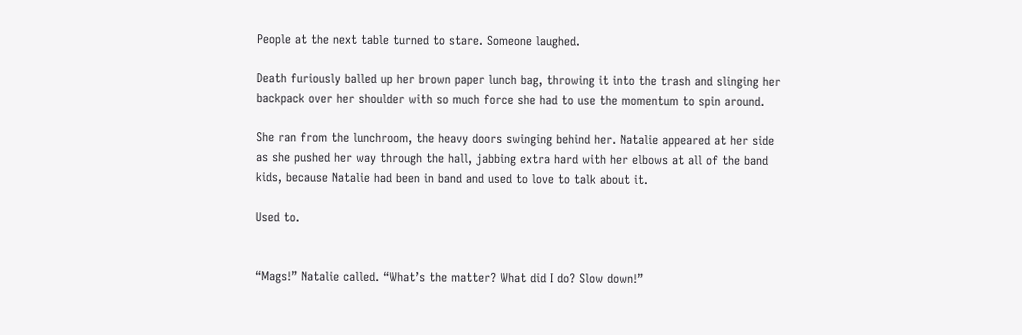People at the next table turned to stare. Someone laughed.

Death furiously balled up her brown paper lunch bag, throwing it into the trash and slinging her backpack over her shoulder with so much force she had to use the momentum to spin around.

She ran from the lunchroom, the heavy doors swinging behind her. Natalie appeared at her side as she pushed her way through the hall, jabbing extra hard with her elbows at all of the band kids, because Natalie had been in band and used to love to talk about it.

Used to.


“Mags!” Natalie called. “What’s the matter? What did I do? Slow down!”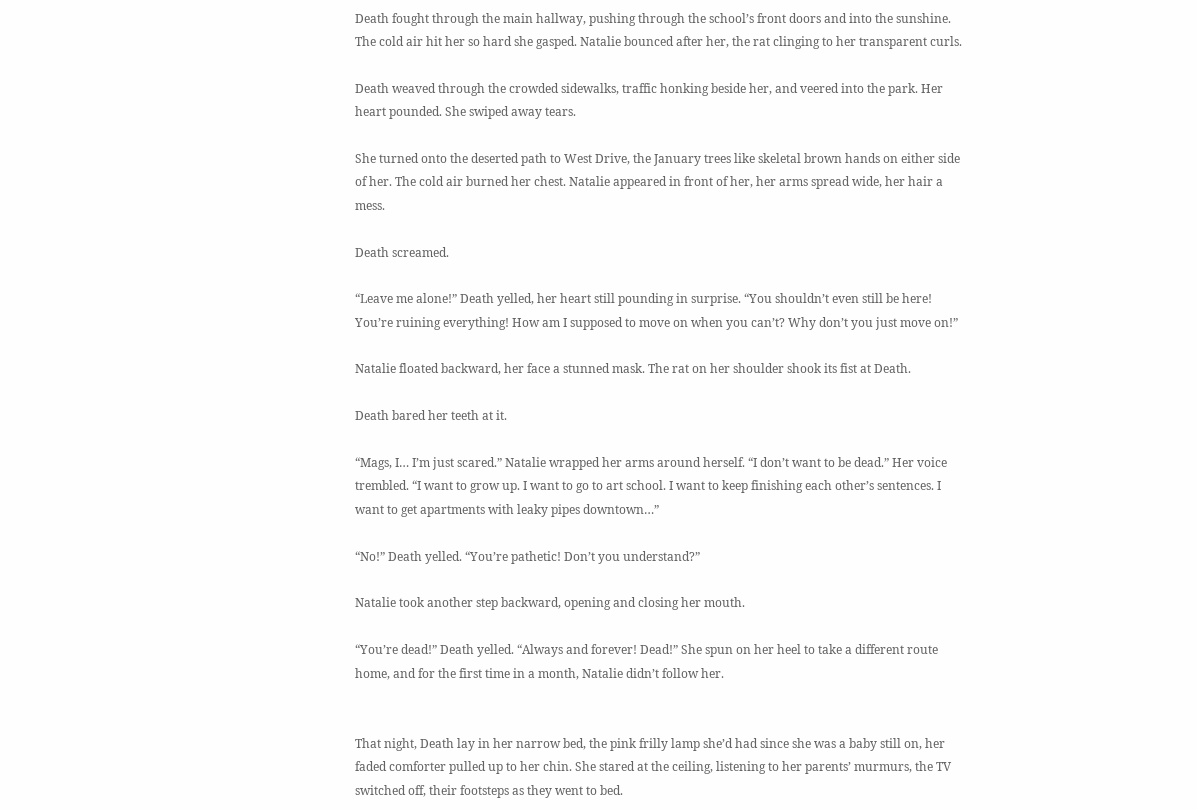Death fought through the main hallway, pushing through the school’s front doors and into the sunshine. The cold air hit her so hard she gasped. Natalie bounced after her, the rat clinging to her transparent curls.

Death weaved through the crowded sidewalks, traffic honking beside her, and veered into the park. Her heart pounded. She swiped away tears.

She turned onto the deserted path to West Drive, the January trees like skeletal brown hands on either side of her. The cold air burned her chest. Natalie appeared in front of her, her arms spread wide, her hair a mess.

Death screamed.

“Leave me alone!” Death yelled, her heart still pounding in surprise. “You shouldn’t even still be here! You’re ruining everything! How am I supposed to move on when you can’t? Why don’t you just move on!”

Natalie floated backward, her face a stunned mask. The rat on her shoulder shook its fist at Death.

Death bared her teeth at it.

“Mags, I… I’m just scared.” Natalie wrapped her arms around herself. “I don’t want to be dead.” Her voice trembled. “I want to grow up. I want to go to art school. I want to keep finishing each other’s sentences. I want to get apartments with leaky pipes downtown…”

“No!” Death yelled. “You’re pathetic! Don’t you understand?”

Natalie took another step backward, opening and closing her mouth.

“You’re dead!” Death yelled. “Always and forever! Dead!” She spun on her heel to take a different route home, and for the first time in a month, Natalie didn’t follow her.


That night, Death lay in her narrow bed, the pink frilly lamp she’d had since she was a baby still on, her faded comforter pulled up to her chin. She stared at the ceiling, listening to her parents’ murmurs, the TV switched off, their footsteps as they went to bed.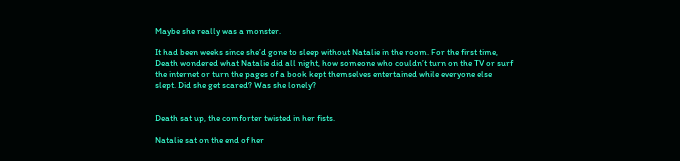Maybe she really was a monster.

It had been weeks since she’d gone to sleep without Natalie in the room. For the first time, Death wondered what Natalie did all night, how someone who couldn’t turn on the TV or surf the internet or turn the pages of a book kept themselves entertained while everyone else slept. Did she get scared? Was she lonely?


Death sat up, the comforter twisted in her fists.

Natalie sat on the end of her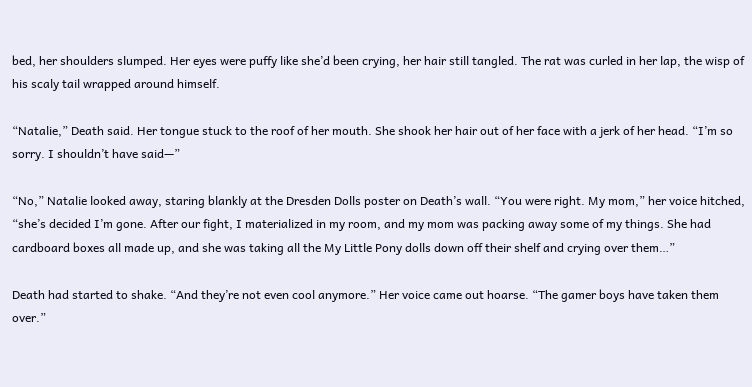bed, her shoulders slumped. Her eyes were puffy like she’d been crying, her hair still tangled. The rat was curled in her lap, the wisp of his scaly tail wrapped around himself.

“Natalie,” Death said. Her tongue stuck to the roof of her mouth. She shook her hair out of her face with a jerk of her head. “I’m so sorry. I shouldn’t have said—”

“No,” Natalie looked away, staring blankly at the Dresden Dolls poster on Death’s wall. “You were right. My mom,” her voice hitched, “she’s decided I’m gone. After our fight, I materialized in my room, and my mom was packing away some of my things. She had cardboard boxes all made up, and she was taking all the My Little Pony dolls down off their shelf and crying over them…”

Death had started to shake. “And they’re not even cool anymore.” Her voice came out hoarse. “The gamer boys have taken them over.”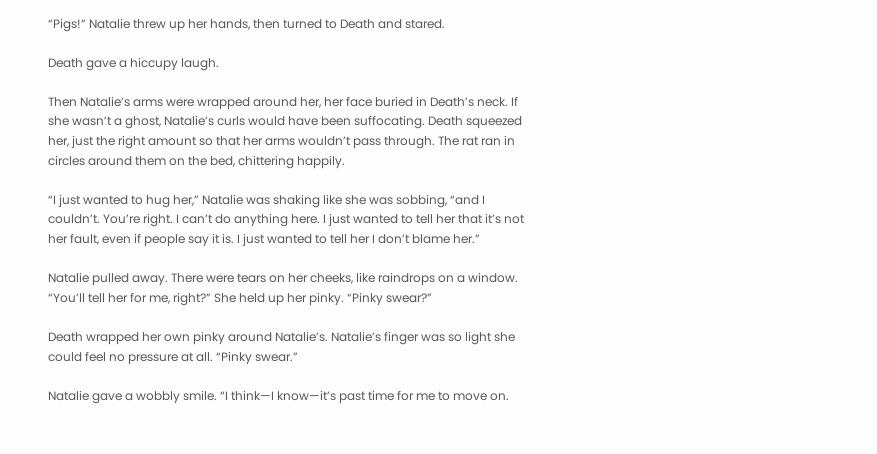“Pigs!” Natalie threw up her hands, then turned to Death and stared.

Death gave a hiccupy laugh.

Then Natalie’s arms were wrapped around her, her face buried in Death’s neck. If she wasn’t a ghost, Natalie’s curls would have been suffocating. Death squeezed her, just the right amount so that her arms wouldn’t pass through. The rat ran in circles around them on the bed, chittering happily.

“I just wanted to hug her,” Natalie was shaking like she was sobbing, “and I couldn’t. You’re right. I can’t do anything here. I just wanted to tell her that it’s not her fault, even if people say it is. I just wanted to tell her I don’t blame her.”

Natalie pulled away. There were tears on her cheeks, like raindrops on a window. “You’ll tell her for me, right?” She held up her pinky. “Pinky swear?”

Death wrapped her own pinky around Natalie’s. Natalie’s finger was so light she could feel no pressure at all. “Pinky swear.”

Natalie gave a wobbly smile. “I think—I know—it’s past time for me to move on.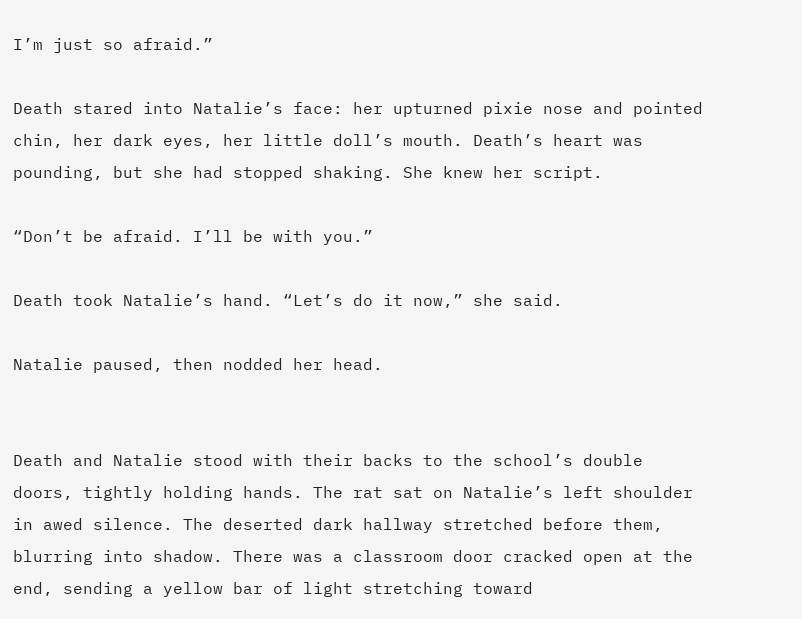I’m just so afraid.”

Death stared into Natalie’s face: her upturned pixie nose and pointed chin, her dark eyes, her little doll’s mouth. Death’s heart was pounding, but she had stopped shaking. She knew her script.

“Don’t be afraid. I’ll be with you.”

Death took Natalie’s hand. “Let’s do it now,” she said.

Natalie paused, then nodded her head.


Death and Natalie stood with their backs to the school’s double doors, tightly holding hands. The rat sat on Natalie’s left shoulder in awed silence. The deserted dark hallway stretched before them, blurring into shadow. There was a classroom door cracked open at the end, sending a yellow bar of light stretching toward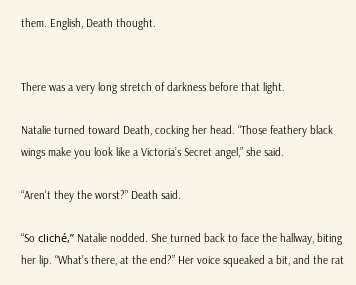them. English, Death thought.


There was a very long stretch of darkness before that light.

Natalie turned toward Death, cocking her head. “Those feathery black wings make you look like a Victoria’s Secret angel,” she said.

“Aren’t they the worst?” Death said.

“So cliché,” Natalie nodded. She turned back to face the hallway, biting her lip. “What’s there, at the end?” Her voice squeaked a bit, and the rat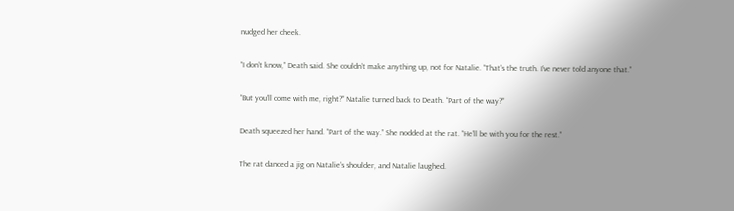nudged her cheek.

“I don’t know,” Death said. She couldn’t make anything up, not for Natalie. “That’s the truth. I’ve never told anyone that.”

“But you’ll come with me, right?” Natalie turned back to Death. “Part of the way?”

Death squeezed her hand. “Part of the way.” She nodded at the rat. “He’ll be with you for the rest.”

The rat danced a jig on Natalie’s shoulder, and Natalie laughed.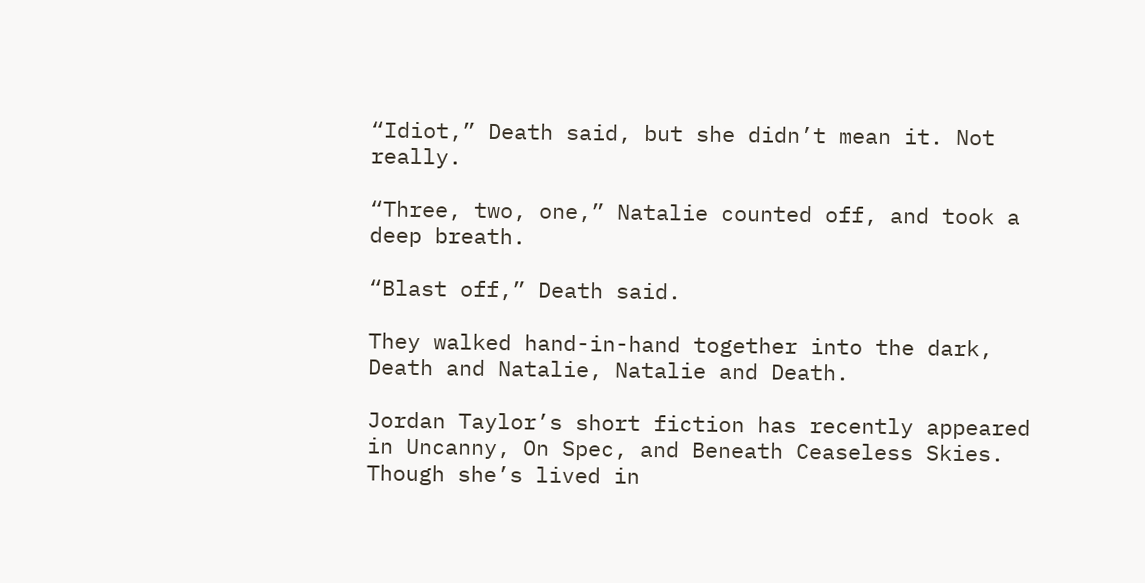“Idiot,” Death said, but she didn’t mean it. Not really.

“Three, two, one,” Natalie counted off, and took a deep breath.

“Blast off,” Death said.

They walked hand-in-hand together into the dark, Death and Natalie, Natalie and Death.

Jordan Taylor’s short fiction has recently appeared in Uncanny, On Spec, and Beneath Ceaseless Skies. Though she’s lived in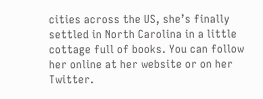cities across the US, she’s finally settled in North Carolina in a little cottage full of books. You can follow her online at her website or on her Twitter.